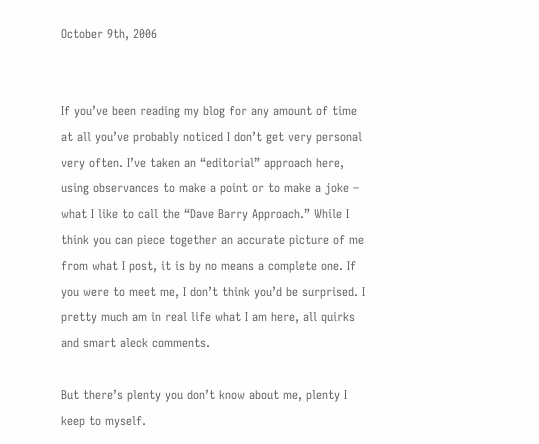October 9th, 2006


If you’ve been reading my blog for any amount of time at all you’ve probably noticed I don’t get very personal very often. I’ve taken an “editorial” approach here, using observances to make a point or to make a joke – what I like to call the “Dave Barry Approach.” While I think you can piece together an accurate picture of me from what I post, it is by no means a complete one. If you were to meet me, I don’t think you’d be surprised. I pretty much am in real life what I am here, all quirks and smart aleck comments.

But there’s plenty you don’t know about me, plenty I keep to myself.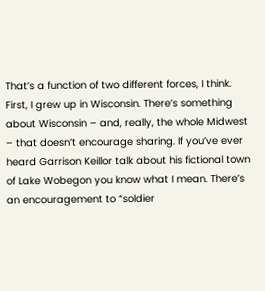That’s a function of two different forces, I think. First, I grew up in Wisconsin. There’s something about Wisconsin – and, really, the whole Midwest – that doesn’t encourage sharing. If you’ve ever heard Garrison Keillor talk about his fictional town of Lake Wobegon you know what I mean. There’s an encouragement to “soldier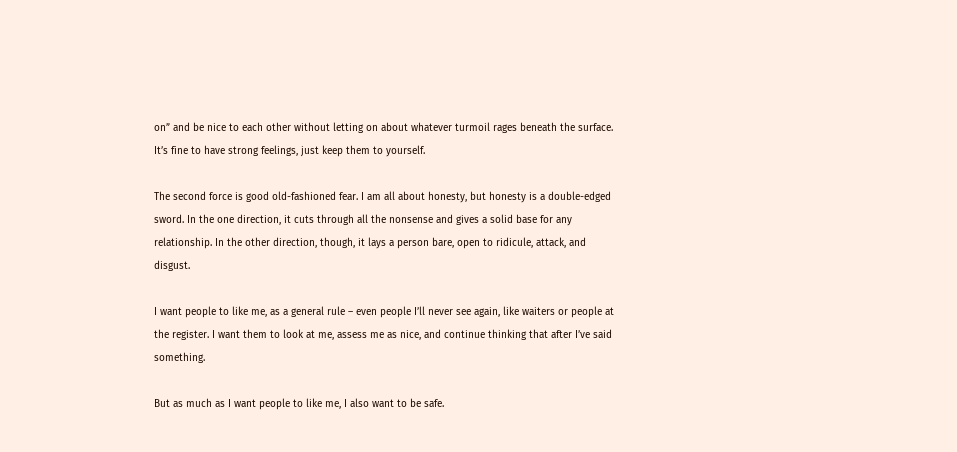on” and be nice to each other without letting on about whatever turmoil rages beneath the surface. It’s fine to have strong feelings, just keep them to yourself.

The second force is good old-fashioned fear. I am all about honesty, but honesty is a double-edged sword. In the one direction, it cuts through all the nonsense and gives a solid base for any relationship. In the other direction, though, it lays a person bare, open to ridicule, attack, and disgust.

I want people to like me, as a general rule – even people I’ll never see again, like waiters or people at the register. I want them to look at me, assess me as nice, and continue thinking that after I’ve said something.

But as much as I want people to like me, I also want to be safe.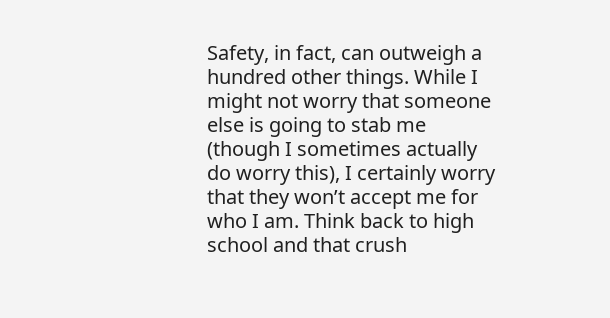Safety, in fact, can outweigh a hundred other things. While I might not worry that someone else is going to stab me (though I sometimes actually do worry this), I certainly worry that they won’t accept me for who I am. Think back to high school and that crush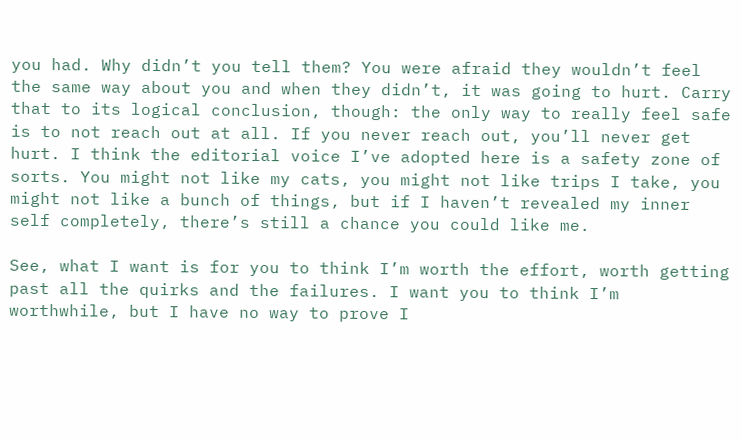you had. Why didn’t you tell them? You were afraid they wouldn’t feel the same way about you and when they didn’t, it was going to hurt. Carry that to its logical conclusion, though: the only way to really feel safe is to not reach out at all. If you never reach out, you’ll never get hurt. I think the editorial voice I’ve adopted here is a safety zone of sorts. You might not like my cats, you might not like trips I take, you might not like a bunch of things, but if I haven’t revealed my inner self completely, there’s still a chance you could like me.

See, what I want is for you to think I’m worth the effort, worth getting past all the quirks and the failures. I want you to think I’m worthwhile, but I have no way to prove I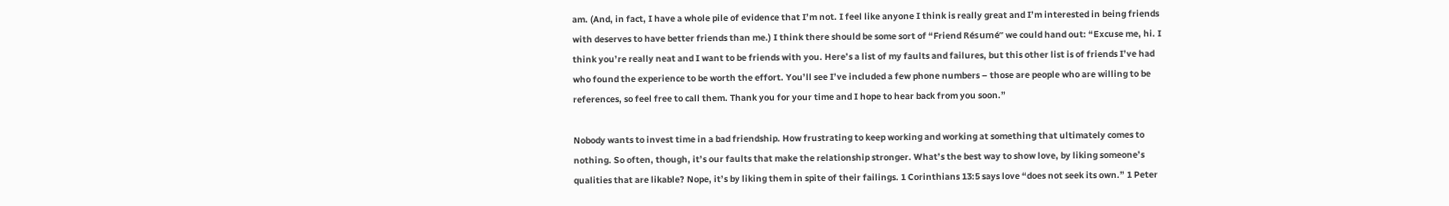am. (And, in fact, I have a whole pile of evidence that I’m not. I feel like anyone I think is really great and I’m interested in being friends with deserves to have better friends than me.) I think there should be some sort of “Friend Résumé” we could hand out: “Excuse me, hi. I think you’re really neat and I want to be friends with you. Here’s a list of my faults and failures, but this other list is of friends I’ve had who found the experience to be worth the effort. You’ll see I’ve included a few phone numbers – those are people who are willing to be references, so feel free to call them. Thank you for your time and I hope to hear back from you soon.”

Nobody wants to invest time in a bad friendship. How frustrating to keep working and working at something that ultimately comes to nothing. So often, though, it’s our faults that make the relationship stronger. What’s the best way to show love, by liking someone’s qualities that are likable? Nope, it’s by liking them in spite of their failings. 1 Corinthians 13:5 says love “does not seek its own.” 1 Peter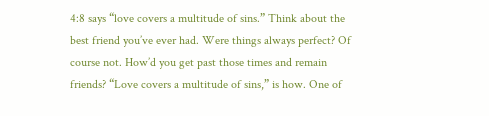4:8 says “love covers a multitude of sins.” Think about the best friend you’ve ever had. Were things always perfect? Of course not. How’d you get past those times and remain friends? “Love covers a multitude of sins,” is how. One of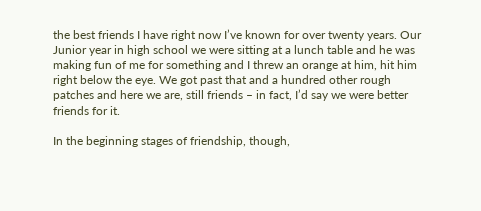the best friends I have right now I’ve known for over twenty years. Our Junior year in high school we were sitting at a lunch table and he was making fun of me for something and I threw an orange at him, hit him right below the eye. We got past that and a hundred other rough patches and here we are, still friends – in fact, I’d say we were better friends for it.

In the beginning stages of friendship, though,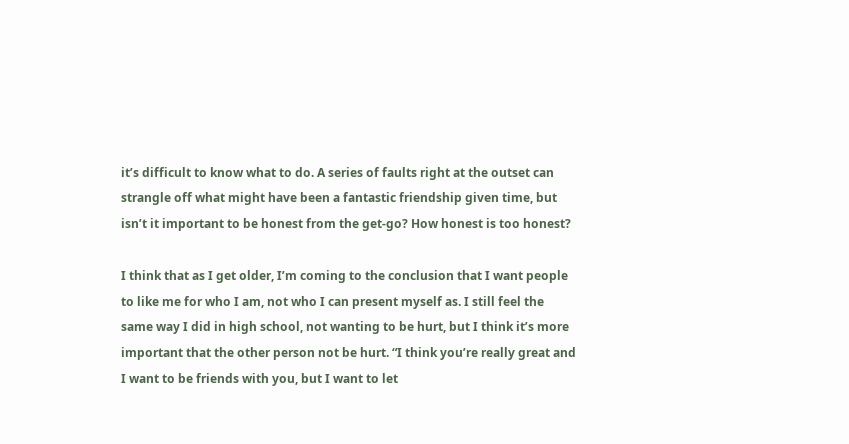it’s difficult to know what to do. A series of faults right at the outset can strangle off what might have been a fantastic friendship given time, but isn’t it important to be honest from the get-go? How honest is too honest?

I think that as I get older, I’m coming to the conclusion that I want people to like me for who I am, not who I can present myself as. I still feel the same way I did in high school, not wanting to be hurt, but I think it’s more important that the other person not be hurt. “I think you’re really great and I want to be friends with you, but I want to let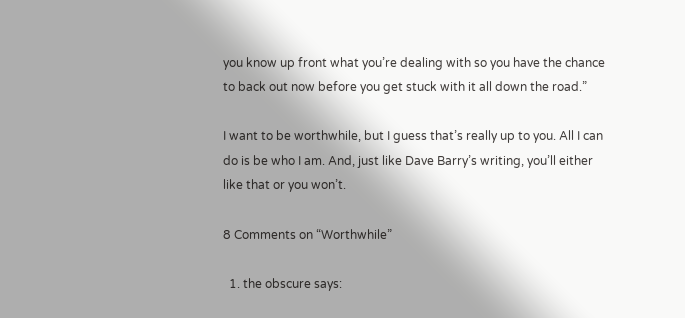you know up front what you’re dealing with so you have the chance to back out now before you get stuck with it all down the road.”

I want to be worthwhile, but I guess that’s really up to you. All I can do is be who I am. And, just like Dave Barry’s writing, you’ll either like that or you won’t.

8 Comments on “Worthwhile”

  1. the obscure says: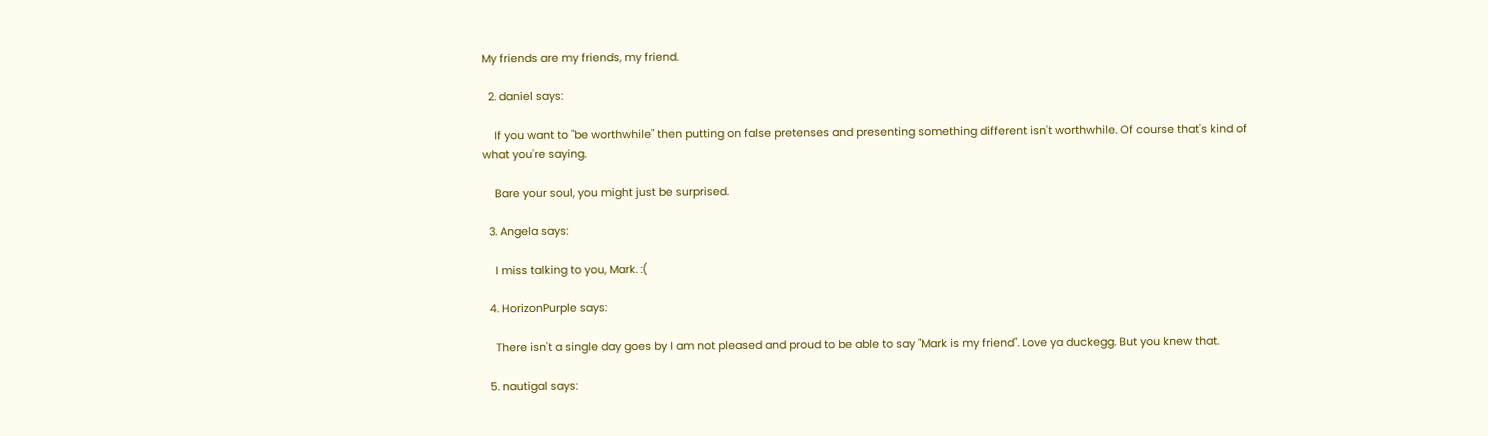My friends are my friends, my friend.

  2. daniel says:

    If you want to "be worthwhile" then putting on false pretenses and presenting something different isn't worthwhile. Of course that's kind of what you're saying.

    Bare your soul, you might just be surprised.

  3. Angela says:

    I miss talking to you, Mark. :(

  4. HorizonPurple says:

    There isn't a single day goes by I am not pleased and proud to be able to say "Mark is my friend". Love ya duckegg. But you knew that.

  5. nautigal says: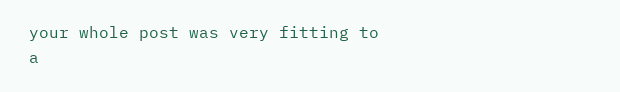your whole post was very fitting to a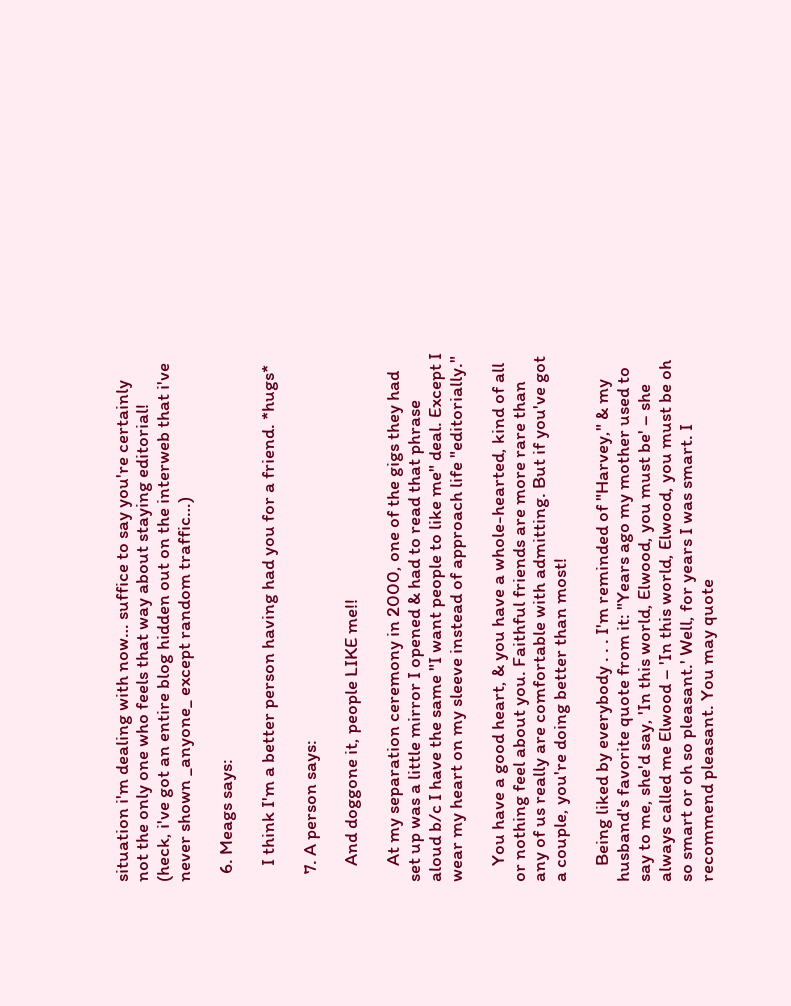situation i'm dealing with now… suffice to say you're certainly not the only one who feels that way about staying editorial! (heck, i've got an entire blog hidden out on the interweb that i've never shown _anyone_ except random traffic…)

  6. Meags says:

    I think I'm a better person having had you for a friend. *hugs*

  7. A person says:

    And doggone it, people LIKE me!!

    At my separation ceremony in 2000, one of the gigs they had set up was a little mirror I opened & had to read that phrase aloud b/c I have the same "I want people to like me" deal. Except I wear my heart on my sleeve instead of approach life "editorially."

    You have a good heart, & you have a whole-hearted, kind of all or nothing feel about you. Faithful friends are more rare than any of us really are comfortable with admitting. But if you've got a couple, you're doing better than most!

    Being liked by everybody . . . I'm reminded of "Harvey," & my husband's favorite quote from it: "Years ago my mother used to say to me, she'd say, 'In this world, Elwood, you must be' – she always called me Elwood – 'In this world, Elwood, you must be oh so smart or oh so pleasant.' Well, for years I was smart. I recommend pleasant. You may quote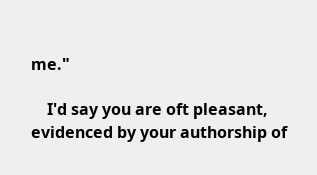me."

    I'd say you are oft pleasant, evidenced by your authorship of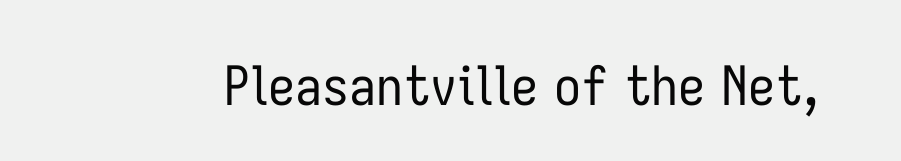Pleasantville of the Net,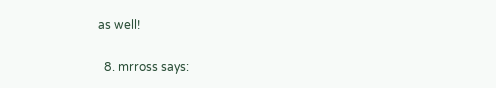as well!

  8. mrross says: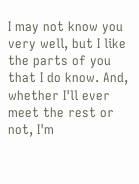I may not know you very well, but I like the parts of you that I do know. And, whether I'll ever meet the rest or not, I'm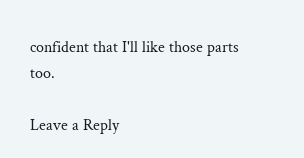confident that I'll like those parts too.

Leave a Reply